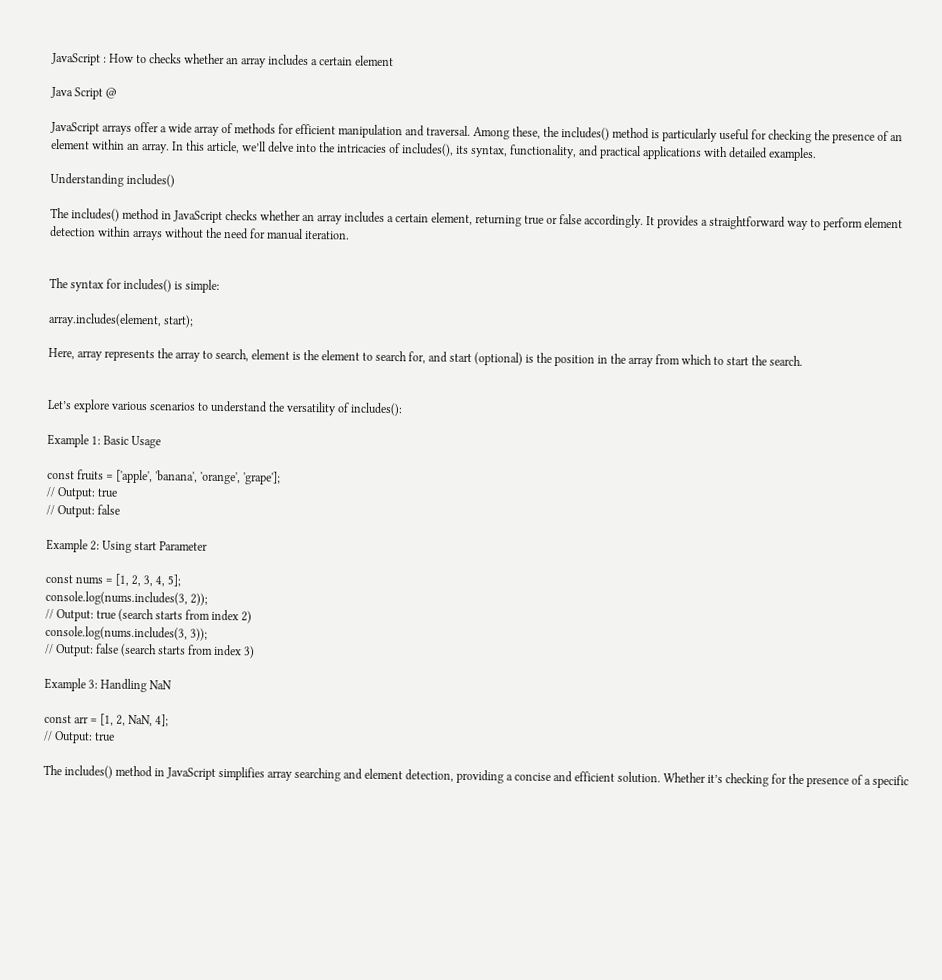JavaScript : How to checks whether an array includes a certain element

Java Script @

JavaScript arrays offer a wide array of methods for efficient manipulation and traversal. Among these, the includes() method is particularly useful for checking the presence of an element within an array. In this article, we’ll delve into the intricacies of includes(), its syntax, functionality, and practical applications with detailed examples.

Understanding includes()

The includes() method in JavaScript checks whether an array includes a certain element, returning true or false accordingly. It provides a straightforward way to perform element detection within arrays without the need for manual iteration.


The syntax for includes() is simple:

array.includes(element, start);

Here, array represents the array to search, element is the element to search for, and start (optional) is the position in the array from which to start the search.


Let’s explore various scenarios to understand the versatility of includes():

Example 1: Basic Usage

const fruits = ['apple', 'banana', 'orange', 'grape'];
// Output: true
// Output: false

Example 2: Using start Parameter

const nums = [1, 2, 3, 4, 5];
console.log(nums.includes(3, 2));
// Output: true (search starts from index 2)
console.log(nums.includes(3, 3));
// Output: false (search starts from index 3)

Example 3: Handling NaN

const arr = [1, 2, NaN, 4];
// Output: true

The includes() method in JavaScript simplifies array searching and element detection, providing a concise and efficient solution. Whether it’s checking for the presence of a specific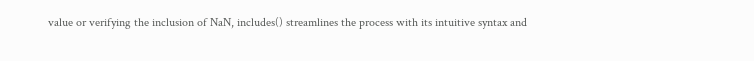value or verifying the inclusion of NaN, includes() streamlines the process with its intuitive syntax and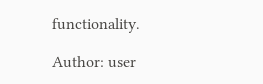functionality.

Author: user